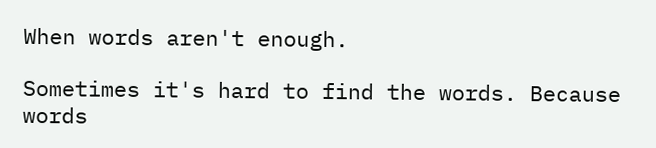When words aren't enough.

Sometimes it's hard to find the words. Because words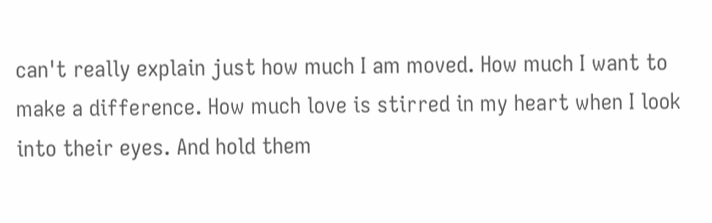can't really explain just how much I am moved. How much I want to make a difference. How much love is stirred in my heart when I look into their eyes. And hold them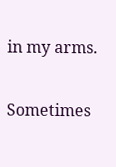in my arms.

Sometimes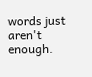words just aren't enough.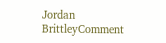Jordan BrittleyComment